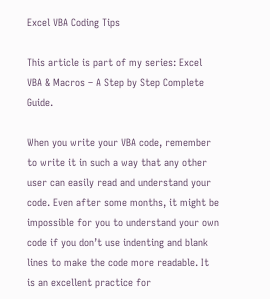Excel VBA Coding Tips

This article is part of my series: Excel VBA & Macros – A Step by Step Complete Guide.

When you write your VBA code, remember to write it in such a way that any other user can easily read and understand your code. Even after some months, it might be impossible for you to understand your own code if you don’t use indenting and blank lines to make the code more readable. It is an excellent practice for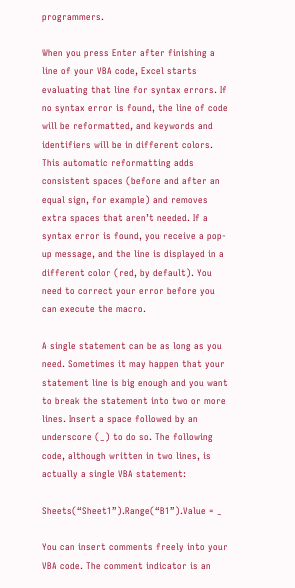programmers.

When you press Enter after finishing a line of your VBA code, Excel starts evaluating that line for syntax errors. If no syntax error is found, the line of code will be reformatted, and keywords and identifiers will be in different colors. This automatic reformatting adds consistent spaces (before and after an equal sign, for example) and removes extra spaces that aren’t needed. If a syntax error is found, you receive a pop-up message, and the line is displayed in a different color (red, by default). You need to correct your error before you can execute the macro.

A single statement can be as long as you need. Sometimes it may happen that your statement line is big enough and you want to break the statement into two or more lines. Insert a space followed by an underscore (_) to do so. The following code, although written in two lines, is actually a single VBA statement:

Sheets(“Sheet1”).Range(“B1”).Value = _

You can insert comments freely into your VBA code. The comment indicator is an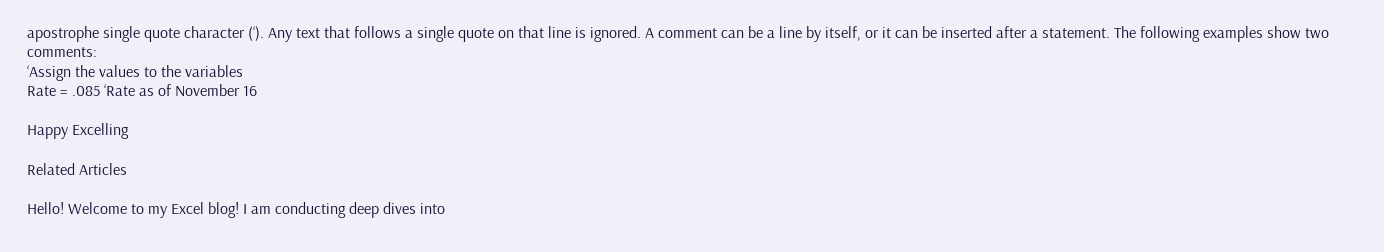apostrophe single quote character (‘). Any text that follows a single quote on that line is ignored. A comment can be a line by itself, or it can be inserted after a statement. The following examples show two comments:
‘Assign the values to the variables
Rate = .085 ‘Rate as of November 16

Happy Excelling

Related Articles

Hello! Welcome to my Excel blog! I am conducting deep dives into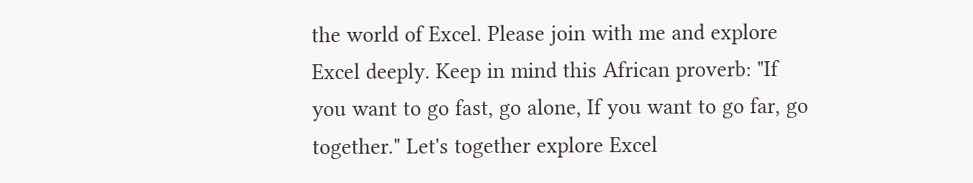the world of Excel. Please join with me and explore Excel deeply. Keep in mind this African proverb: "If you want to go fast, go alone, If you want to go far, go together." Let's together explore Excel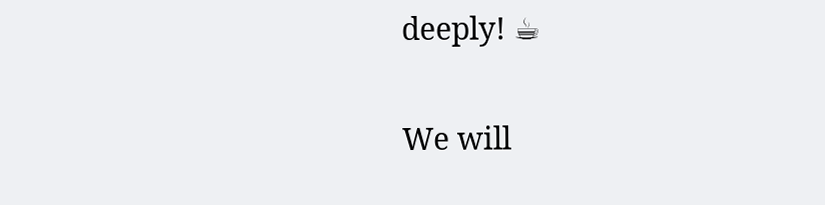deeply! ☕

We will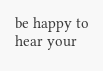be happy to hear your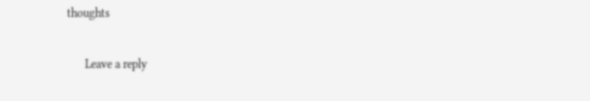thoughts

      Leave a reply